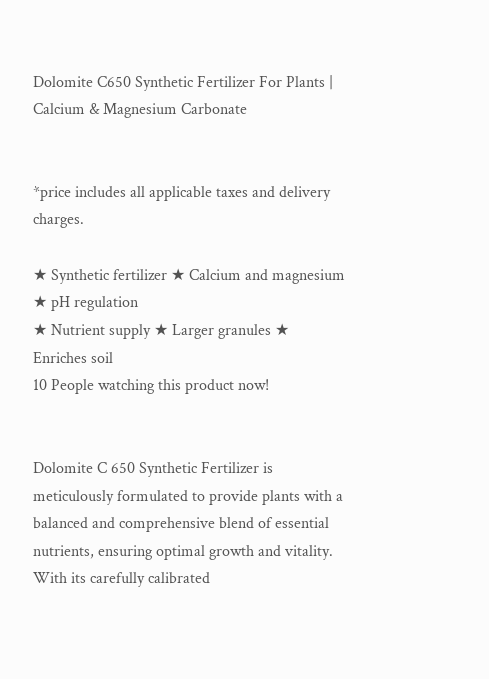Dolomite C650 Synthetic Fertilizer For Plants | Calcium & Magnesium Carbonate


*price includes all applicable taxes and delivery charges.

★ Synthetic fertilizer ★ Calcium and magnesium ★ pH regulation
★ Nutrient supply ★ Larger granules ★ Enriches soil
10 People watching this product now!


Dolomite C 650 Synthetic Fertilizer is meticulously formulated to provide plants with a balanced and comprehensive blend of essential nutrients, ensuring optimal growth and vitality. With its carefully calibrated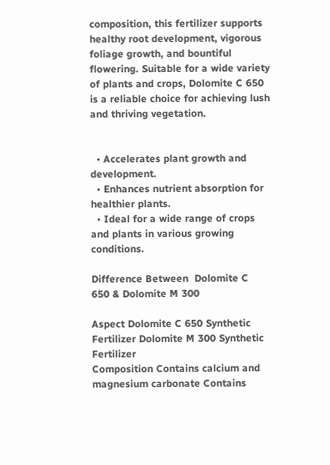composition, this fertilizer supports healthy root development, vigorous foliage growth, and bountiful flowering. Suitable for a wide variety of plants and crops, Dolomite C 650 is a reliable choice for achieving lush and thriving vegetation.


  • Accelerates plant growth and development.
  • Enhances nutrient absorption for healthier plants.
  • Ideal for a wide range of crops and plants in various growing conditions.

Difference Between  Dolomite C  650 & Dolomite M 300

Aspect Dolomite C 650 Synthetic Fertilizer Dolomite M 300 Synthetic Fertilizer
Composition Contains calcium and magnesium carbonate Contains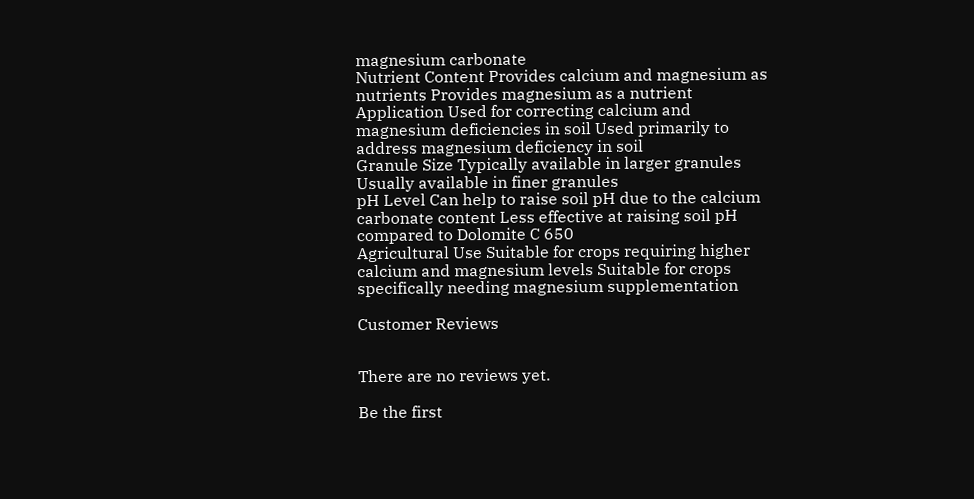magnesium carbonate
Nutrient Content Provides calcium and magnesium as nutrients Provides magnesium as a nutrient
Application Used for correcting calcium and magnesium deficiencies in soil Used primarily to address magnesium deficiency in soil
Granule Size Typically available in larger granules Usually available in finer granules
pH Level Can help to raise soil pH due to the calcium carbonate content Less effective at raising soil pH compared to Dolomite C 650
Agricultural Use Suitable for crops requiring higher calcium and magnesium levels Suitable for crops specifically needing magnesium supplementation

Customer Reviews


There are no reviews yet.

Be the first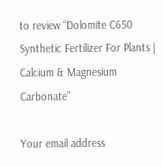to review “Dolomite C650 Synthetic Fertilizer For Plants | Calcium & Magnesium Carbonate”

Your email address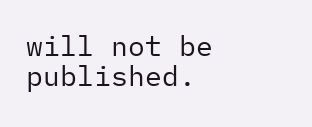will not be published.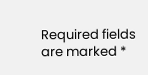Required fields are marked *